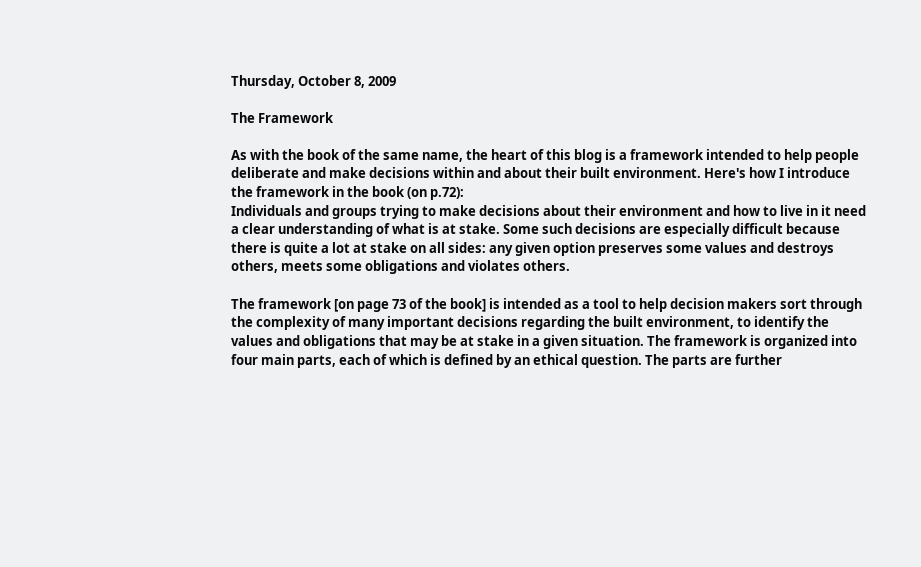Thursday, October 8, 2009

The Framework

As with the book of the same name, the heart of this blog is a framework intended to help people deliberate and make decisions within and about their built environment. Here's how I introduce the framework in the book (on p.72):
Individuals and groups trying to make decisions about their environment and how to live in it need a clear understanding of what is at stake. Some such decisions are especially difficult because there is quite a lot at stake on all sides: any given option preserves some values and destroys others, meets some obligations and violates others.

The framework [on page 73 of the book] is intended as a tool to help decision makers sort through the complexity of many important decisions regarding the built environment, to identify the values and obligations that may be at stake in a given situation. The framework is organized into four main parts, each of which is defined by an ethical question. The parts are further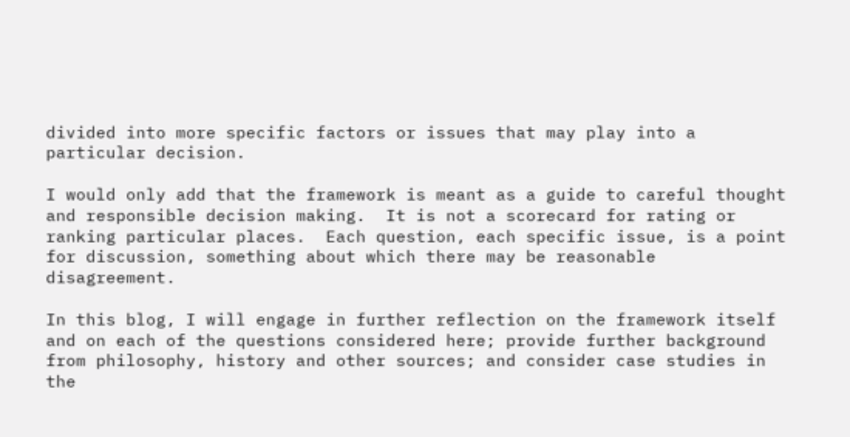divided into more specific factors or issues that may play into a particular decision.

I would only add that the framework is meant as a guide to careful thought and responsible decision making.  It is not a scorecard for rating or ranking particular places.  Each question, each specific issue, is a point for discussion, something about which there may be reasonable disagreement.

In this blog, I will engage in further reflection on the framework itself and on each of the questions considered here; provide further background from philosophy, history and other sources; and consider case studies in the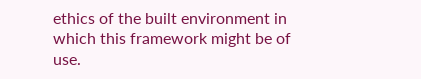ethics of the built environment in which this framework might be of use.